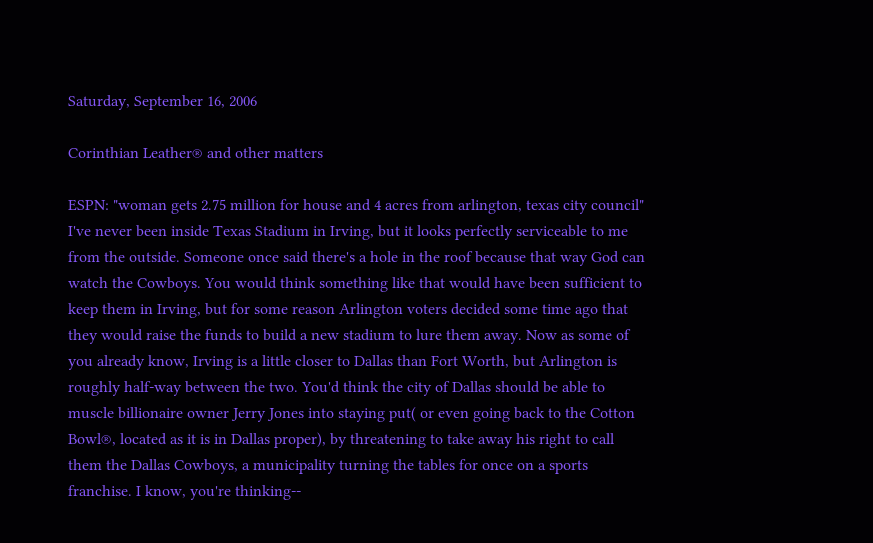Saturday, September 16, 2006

Corinthian Leather® and other matters

ESPN: "woman gets 2.75 million for house and 4 acres from arlington, texas city council"
I've never been inside Texas Stadium in Irving, but it looks perfectly serviceable to me from the outside. Someone once said there's a hole in the roof because that way God can watch the Cowboys. You would think something like that would have been sufficient to keep them in Irving, but for some reason Arlington voters decided some time ago that they would raise the funds to build a new stadium to lure them away. Now as some of you already know, Irving is a little closer to Dallas than Fort Worth, but Arlington is roughly half-way between the two. You'd think the city of Dallas should be able to muscle billionaire owner Jerry Jones into staying put( or even going back to the Cotton Bowl®, located as it is in Dallas proper), by threatening to take away his right to call them the Dallas Cowboys, a municipality turning the tables for once on a sports franchise. I know, you're thinking--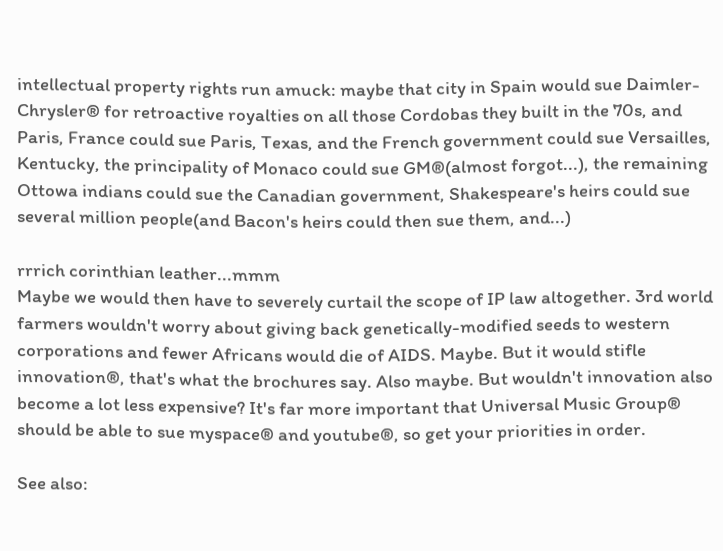intellectual property rights run amuck: maybe that city in Spain would sue Daimler-Chrysler® for retroactive royalties on all those Cordobas they built in the 70s, and Paris, France could sue Paris, Texas, and the French government could sue Versailles, Kentucky, the principality of Monaco could sue GM®(almost forgot...), the remaining Ottowa indians could sue the Canadian government, Shakespeare's heirs could sue several million people(and Bacon's heirs could then sue them, and...)

rrrich corinthian leather...mmm
Maybe we would then have to severely curtail the scope of IP law altogether. 3rd world farmers wouldn't worry about giving back genetically-modified seeds to western corporations and fewer Africans would die of AIDS. Maybe. But it would stifle innovation®, that's what the brochures say. Also maybe. But wouldn't innovation also become a lot less expensive? It's far more important that Universal Music Group® should be able to sue myspace® and youtube®, so get your priorities in order.

See also: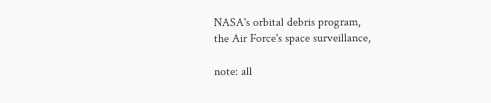NASA's orbital debris program,
the Air Force's space surveillance,

note: all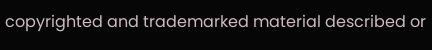copyrighted and trademarked material described or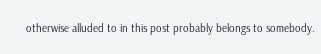otherwise alluded to in this post probably belongs to somebody.